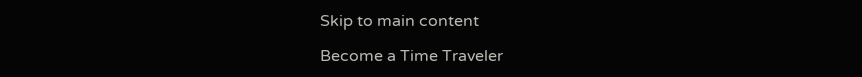Skip to main content

Become a Time Traveler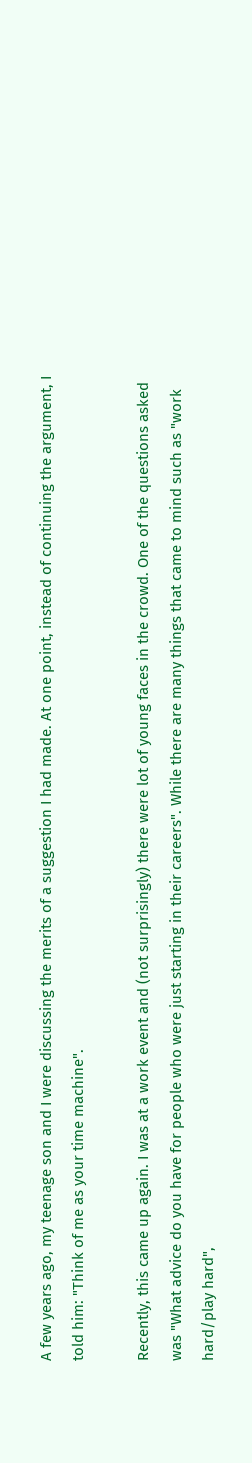A few years ago, my teenage son and I were discussing the merits of a suggestion I had made. At one point, instead of continuing the argument, I told him: "Think of me as your time machine".

Recently, this came up again. I was at a work event and (not surprisingly) there were lot of young faces in the crowd. One of the questions asked was "What advice do you have for people who were just starting in their careers". While there are many things that came to mind such as "work hard/play hard",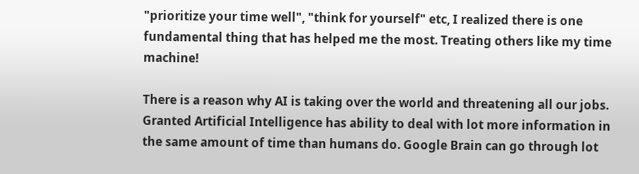"prioritize your time well", "think for yourself" etc, I realized there is one fundamental thing that has helped me the most. Treating others like my time machine!

There is a reason why AI is taking over the world and threatening all our jobs. Granted Artificial Intelligence has ability to deal with lot more information in the same amount of time than humans do. Google Brain can go through lot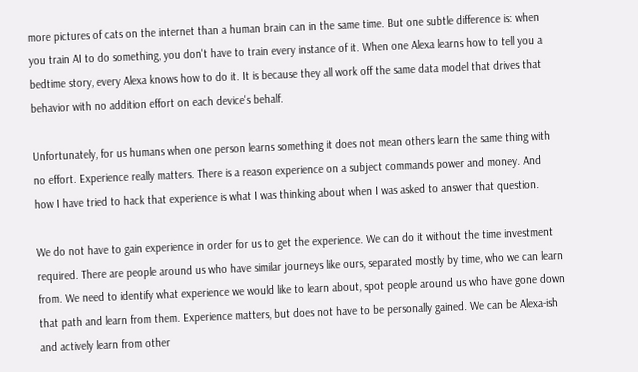more pictures of cats on the internet than a human brain can in the same time. But one subtle difference is: when you train AI to do something, you don't have to train every instance of it. When one Alexa learns how to tell you a bedtime story, every Alexa knows how to do it. It is because they all work off the same data model that drives that behavior with no addition effort on each device's behalf.

Unfortunately, for us humans when one person learns something it does not mean others learn the same thing with no effort. Experience really matters. There is a reason experience on a subject commands power and money. And how I have tried to hack that experience is what I was thinking about when I was asked to answer that question.

We do not have to gain experience in order for us to get the experience. We can do it without the time investment required. There are people around us who have similar journeys like ours, separated mostly by time, who we can learn from. We need to identify what experience we would like to learn about, spot people around us who have gone down that path and learn from them. Experience matters, but does not have to be personally gained. We can be Alexa-ish and actively learn from other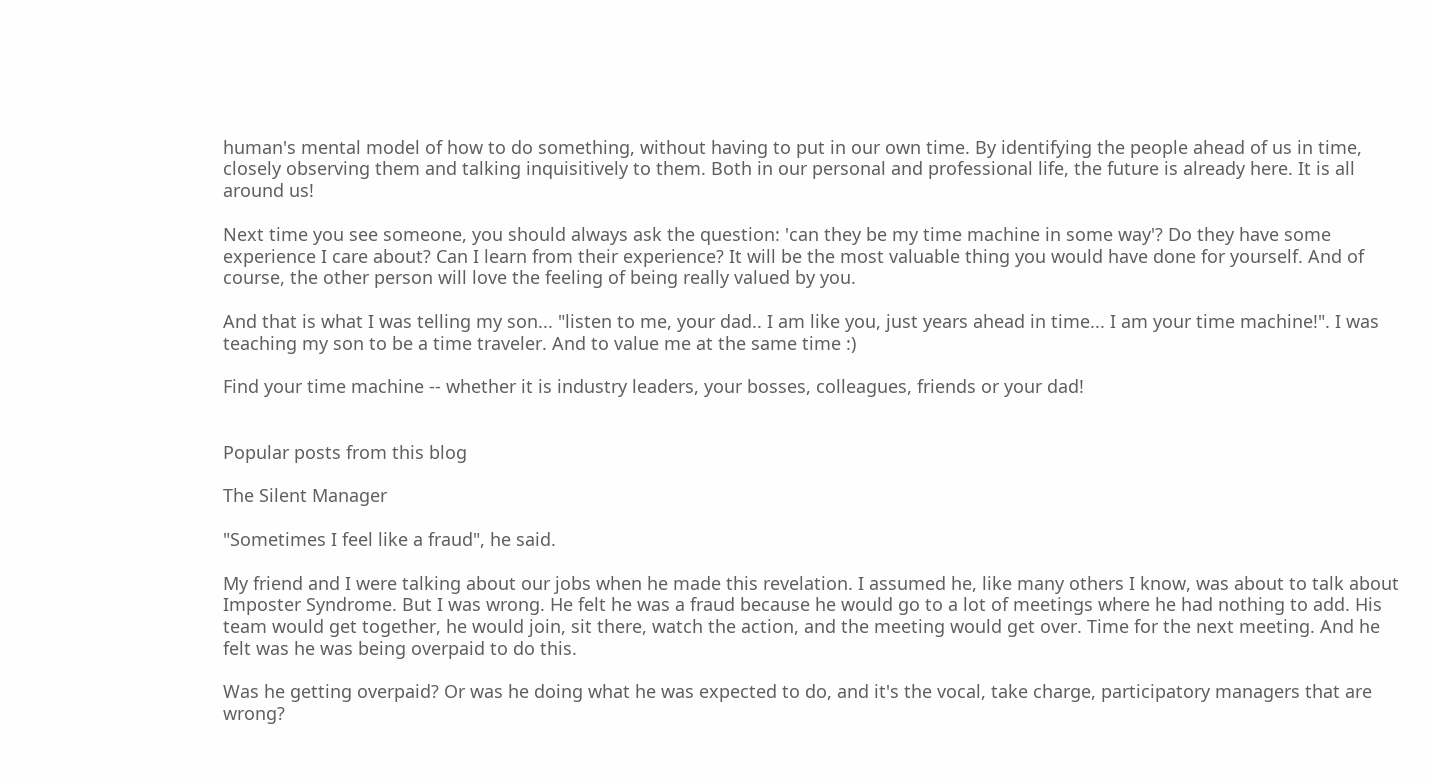human's mental model of how to do something, without having to put in our own time. By identifying the people ahead of us in time, closely observing them and talking inquisitively to them. Both in our personal and professional life, the future is already here. It is all around us!

Next time you see someone, you should always ask the question: 'can they be my time machine in some way'? Do they have some experience I care about? Can I learn from their experience? It will be the most valuable thing you would have done for yourself. And of course, the other person will love the feeling of being really valued by you.

And that is what I was telling my son... "listen to me, your dad.. I am like you, just years ahead in time... I am your time machine!". I was teaching my son to be a time traveler. And to value me at the same time :)

Find your time machine -- whether it is industry leaders, your bosses, colleagues, friends or your dad!


Popular posts from this blog

The Silent Manager

"Sometimes I feel like a fraud", he said.

My friend and I were talking about our jobs when he made this revelation. I assumed he, like many others I know, was about to talk about Imposter Syndrome. But I was wrong. He felt he was a fraud because he would go to a lot of meetings where he had nothing to add. His team would get together, he would join, sit there, watch the action, and the meeting would get over. Time for the next meeting. And he felt was he was being overpaid to do this.

Was he getting overpaid? Or was he doing what he was expected to do, and it's the vocal, take charge, participatory managers that are wrong?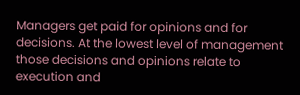Managers get paid for opinions and for decisions. At the lowest level of management those decisions and opinions relate to execution and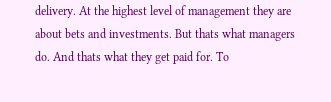delivery. At the highest level of management they are about bets and investments. But thats what managers do. And thats what they get paid for. To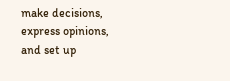make decisions, express opinions, and set up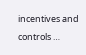incentives and controls …